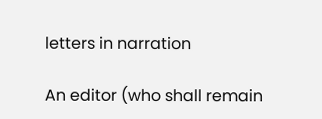letters in narration

An editor (who shall remain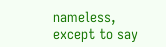nameless, except to say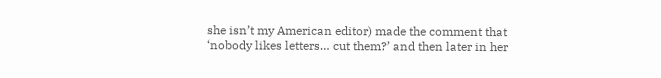she isn’t my American editor) made the comment that ‘nobody likes letters… cut them?’ and then later in her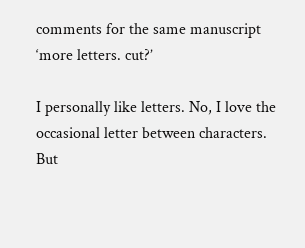comments for the same manuscript ‘more letters. cut?’

I personally like letters. No, I love the occasional letter between characters. But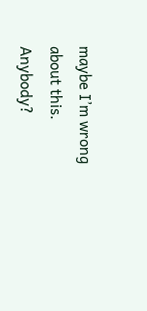maybe I’m wrong about this. Anybody?